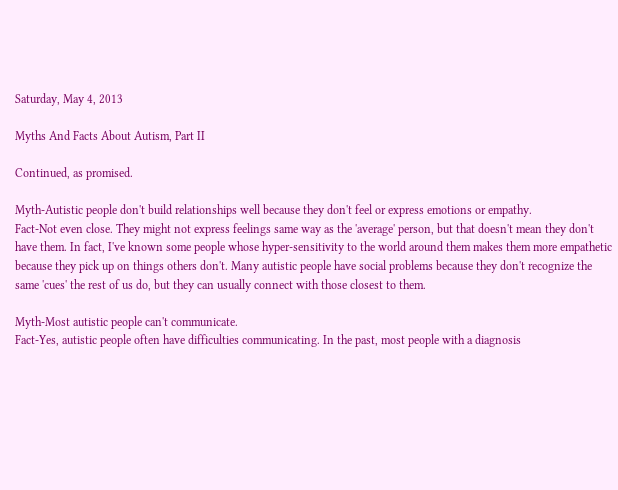Saturday, May 4, 2013

Myths And Facts About Autism, Part II

Continued, as promised.

Myth-Autistic people don't build relationships well because they don't feel or express emotions or empathy.
Fact-Not even close. They might not express feelings same way as the 'average' person, but that doesn't mean they don't have them. In fact, I've known some people whose hyper-sensitivity to the world around them makes them more empathetic because they pick up on things others don't. Many autistic people have social problems because they don't recognize the same 'cues' the rest of us do, but they can usually connect with those closest to them.

Myth-Most autistic people can't communicate.
Fact-Yes, autistic people often have difficulties communicating. In the past, most people with a diagnosis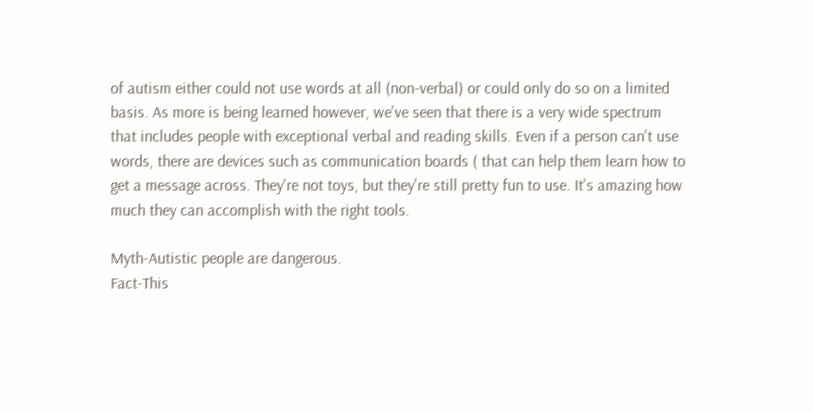of autism either could not use words at all (non-verbal) or could only do so on a limited basis. As more is being learned however, we've seen that there is a very wide spectrum that includes people with exceptional verbal and reading skills. Even if a person can't use words, there are devices such as communication boards ( that can help them learn how to get a message across. They're not toys, but they're still pretty fun to use. It's amazing how much they can accomplish with the right tools.

Myth-Autistic people are dangerous.
Fact-This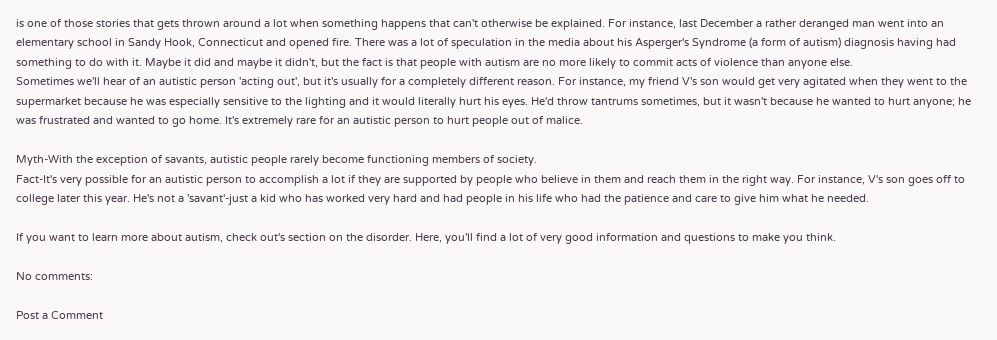is one of those stories that gets thrown around a lot when something happens that can't otherwise be explained. For instance, last December a rather deranged man went into an elementary school in Sandy Hook, Connecticut and opened fire. There was a lot of speculation in the media about his Asperger's Syndrome (a form of autism) diagnosis having had something to do with it. Maybe it did and maybe it didn't, but the fact is that people with autism are no more likely to commit acts of violence than anyone else.
Sometimes we'll hear of an autistic person 'acting out', but it's usually for a completely different reason. For instance, my friend V's son would get very agitated when they went to the supermarket because he was especially sensitive to the lighting and it would literally hurt his eyes. He'd throw tantrums sometimes, but it wasn't because he wanted to hurt anyone; he was frustrated and wanted to go home. It's extremely rare for an autistic person to hurt people out of malice.

Myth-With the exception of savants, autistic people rarely become functioning members of society.
Fact-It's very possible for an autistic person to accomplish a lot if they are supported by people who believe in them and reach them in the right way. For instance, V's son goes off to college later this year. He's not a 'savant'-just a kid who has worked very hard and had people in his life who had the patience and care to give him what he needed.

If you want to learn more about autism, check out's section on the disorder. Here, you'll find a lot of very good information and questions to make you think.

No comments:

Post a Comment